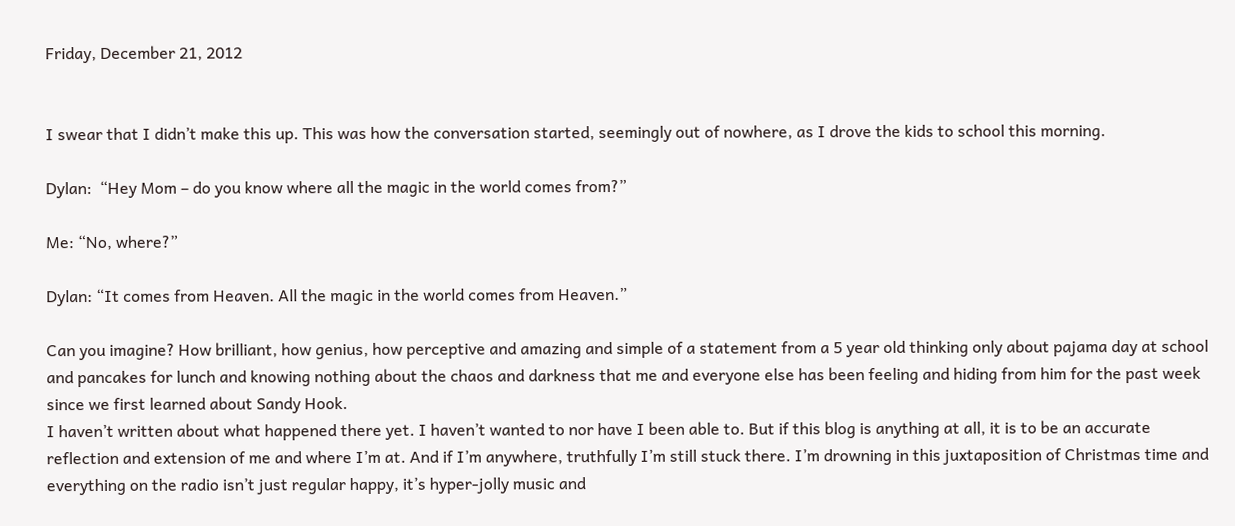Friday, December 21, 2012


I swear that I didn’t make this up. This was how the conversation started, seemingly out of nowhere, as I drove the kids to school this morning.

Dylan:  “Hey Mom – do you know where all the magic in the world comes from?”

Me: “No, where?”

Dylan: “It comes from Heaven. All the magic in the world comes from Heaven.”

Can you imagine? How brilliant, how genius, how perceptive and amazing and simple of a statement from a 5 year old thinking only about pajama day at school and pancakes for lunch and knowing nothing about the chaos and darkness that me and everyone else has been feeling and hiding from him for the past week since we first learned about Sandy Hook.
I haven’t written about what happened there yet. I haven’t wanted to nor have I been able to. But if this blog is anything at all, it is to be an accurate reflection and extension of me and where I’m at. And if I’m anywhere, truthfully I’m still stuck there. I’m drowning in this juxtaposition of Christmas time and everything on the radio isn’t just regular happy, it’s hyper-jolly music and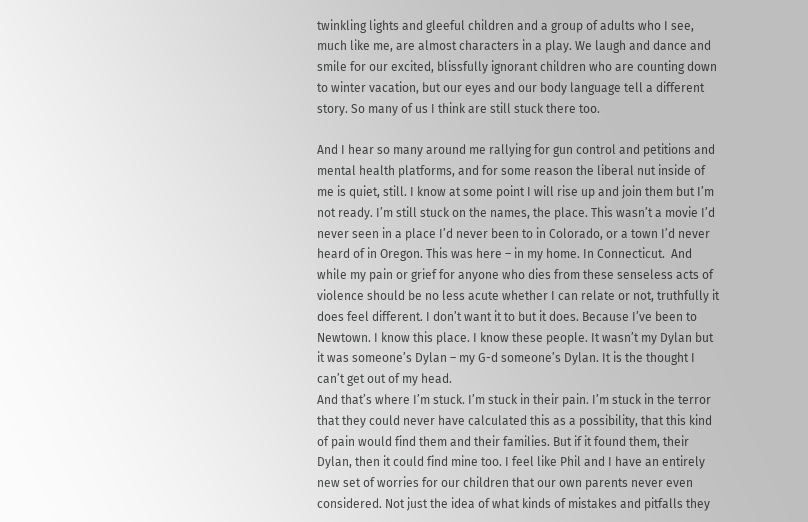twinkling lights and gleeful children and a group of adults who I see, much like me, are almost characters in a play. We laugh and dance and smile for our excited, blissfully ignorant children who are counting down to winter vacation, but our eyes and our body language tell a different story. So many of us I think are still stuck there too.

And I hear so many around me rallying for gun control and petitions and mental health platforms, and for some reason the liberal nut inside of me is quiet, still. I know at some point I will rise up and join them but I’m not ready. I’m still stuck on the names, the place. This wasn’t a movie I’d never seen in a place I’d never been to in Colorado, or a town I’d never heard of in Oregon. This was here – in my home. In Connecticut.  And while my pain or grief for anyone who dies from these senseless acts of violence should be no less acute whether I can relate or not, truthfully it does feel different. I don’t want it to but it does. Because I’ve been to Newtown. I know this place. I know these people. It wasn’t my Dylan but it was someone’s Dylan – my G-d someone’s Dylan. It is the thought I can’t get out of my head.
And that’s where I’m stuck. I’m stuck in their pain. I’m stuck in the terror that they could never have calculated this as a possibility, that this kind of pain would find them and their families. But if it found them, their Dylan, then it could find mine too. I feel like Phil and I have an entirely new set of worries for our children that our own parents never even considered. Not just the idea of what kinds of mistakes and pitfalls they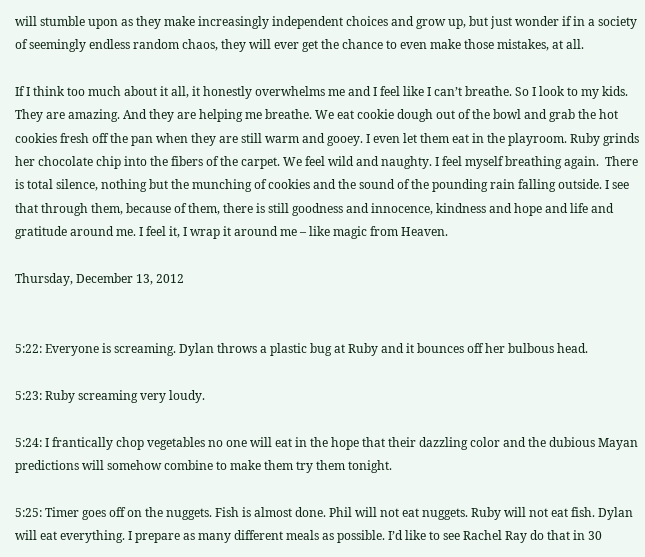will stumble upon as they make increasingly independent choices and grow up, but just wonder if in a society of seemingly endless random chaos, they will ever get the chance to even make those mistakes, at all.

If I think too much about it all, it honestly overwhelms me and I feel like I can’t breathe. So I look to my kids. They are amazing. And they are helping me breathe. We eat cookie dough out of the bowl and grab the hot cookies fresh off the pan when they are still warm and gooey. I even let them eat in the playroom. Ruby grinds her chocolate chip into the fibers of the carpet. We feel wild and naughty. I feel myself breathing again.  There is total silence, nothing but the munching of cookies and the sound of the pounding rain falling outside. I see that through them, because of them, there is still goodness and innocence, kindness and hope and life and gratitude around me. I feel it, I wrap it around me – like magic from Heaven.

Thursday, December 13, 2012


5:22: Everyone is screaming. Dylan throws a plastic bug at Ruby and it bounces off her bulbous head.

5:23: Ruby screaming very loudy.

5:24: I frantically chop vegetables no one will eat in the hope that their dazzling color and the dubious Mayan predictions will somehow combine to make them try them tonight.

5:25: Timer goes off on the nuggets. Fish is almost done. Phil will not eat nuggets. Ruby will not eat fish. Dylan will eat everything. I prepare as many different meals as possible. I’d like to see Rachel Ray do that in 30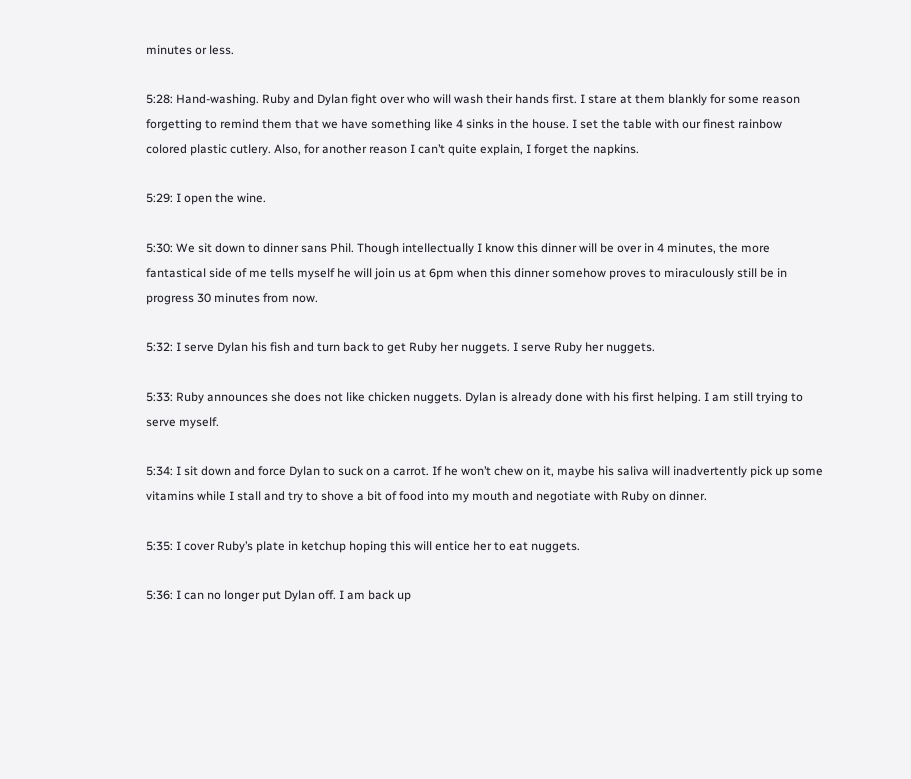minutes or less.

5:28: Hand-washing. Ruby and Dylan fight over who will wash their hands first. I stare at them blankly for some reason forgetting to remind them that we have something like 4 sinks in the house. I set the table with our finest rainbow colored plastic cutlery. Also, for another reason I can’t quite explain, I forget the napkins.

5:29: I open the wine.

5:30: We sit down to dinner sans Phil. Though intellectually I know this dinner will be over in 4 minutes, the more fantastical side of me tells myself he will join us at 6pm when this dinner somehow proves to miraculously still be in progress 30 minutes from now.

5:32: I serve Dylan his fish and turn back to get Ruby her nuggets. I serve Ruby her nuggets.

5:33: Ruby announces she does not like chicken nuggets. Dylan is already done with his first helping. I am still trying to serve myself.

5:34: I sit down and force Dylan to suck on a carrot. If he won’t chew on it, maybe his saliva will inadvertently pick up some vitamins while I stall and try to shove a bit of food into my mouth and negotiate with Ruby on dinner.

5:35: I cover Ruby’s plate in ketchup hoping this will entice her to eat nuggets.

5:36: I can no longer put Dylan off. I am back up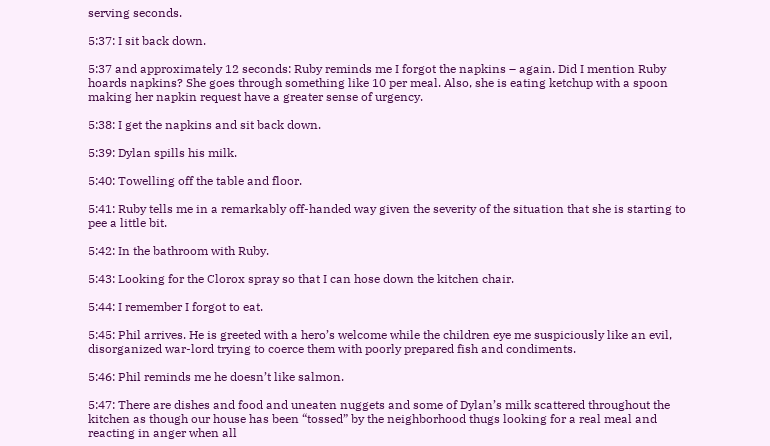serving seconds.

5:37: I sit back down.

5:37 and approximately 12 seconds: Ruby reminds me I forgot the napkins – again. Did I mention Ruby hoards napkins? She goes through something like 10 per meal. Also, she is eating ketchup with a spoon making her napkin request have a greater sense of urgency.

5:38: I get the napkins and sit back down.

5:39: Dylan spills his milk.

5:40: Towelling off the table and floor.

5:41: Ruby tells me in a remarkably off-handed way given the severity of the situation that she is starting to pee a little bit.

5:42: In the bathroom with Ruby.

5:43: Looking for the Clorox spray so that I can hose down the kitchen chair.

5:44: I remember I forgot to eat.

5:45: Phil arrives. He is greeted with a hero’s welcome while the children eye me suspiciously like an evil, disorganized war-lord trying to coerce them with poorly prepared fish and condiments.

5:46: Phil reminds me he doesn’t like salmon.

5:47: There are dishes and food and uneaten nuggets and some of Dylan’s milk scattered throughout the kitchen as though our house has been “tossed” by the neighborhood thugs looking for a real meal and reacting in anger when all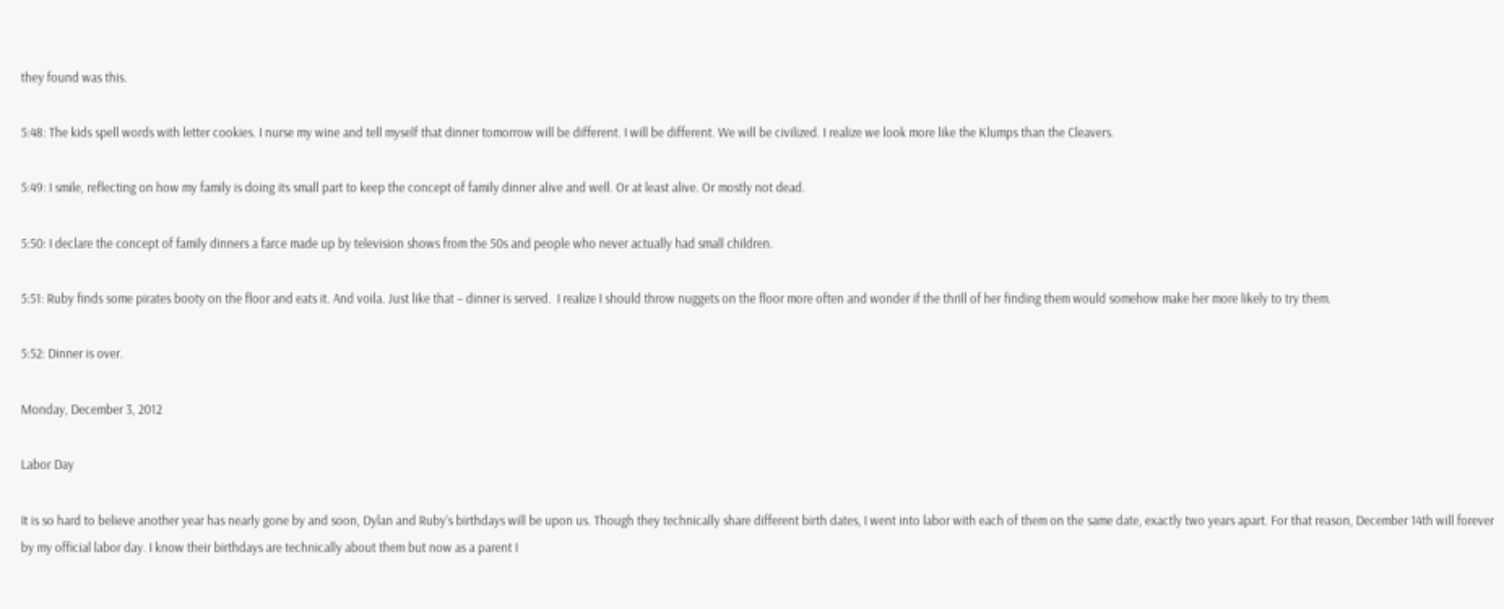they found was this.

5:48: The kids spell words with letter cookies. I nurse my wine and tell myself that dinner tomorrow will be different. I will be different. We will be civilized. I realize we look more like the Klumps than the Cleavers.

5:49: I smile, reflecting on how my family is doing its small part to keep the concept of family dinner alive and well. Or at least alive. Or mostly not dead.

5:50: I declare the concept of family dinners a farce made up by television shows from the 50s and people who never actually had small children.

5:51: Ruby finds some pirates booty on the floor and eats it. And voila. Just like that – dinner is served.  I realize I should throw nuggets on the floor more often and wonder if the thrill of her finding them would somehow make her more likely to try them.

5:52: Dinner is over.

Monday, December 3, 2012

Labor Day

It is so hard to believe another year has nearly gone by and soon, Dylan and Ruby’s birthdays will be upon us. Though they technically share different birth dates, I went into labor with each of them on the same date, exactly two years apart. For that reason, December 14th will forever by my official labor day. I know their birthdays are technically about them but now as a parent I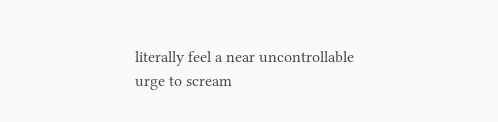literally feel a near uncontrollable urge to scream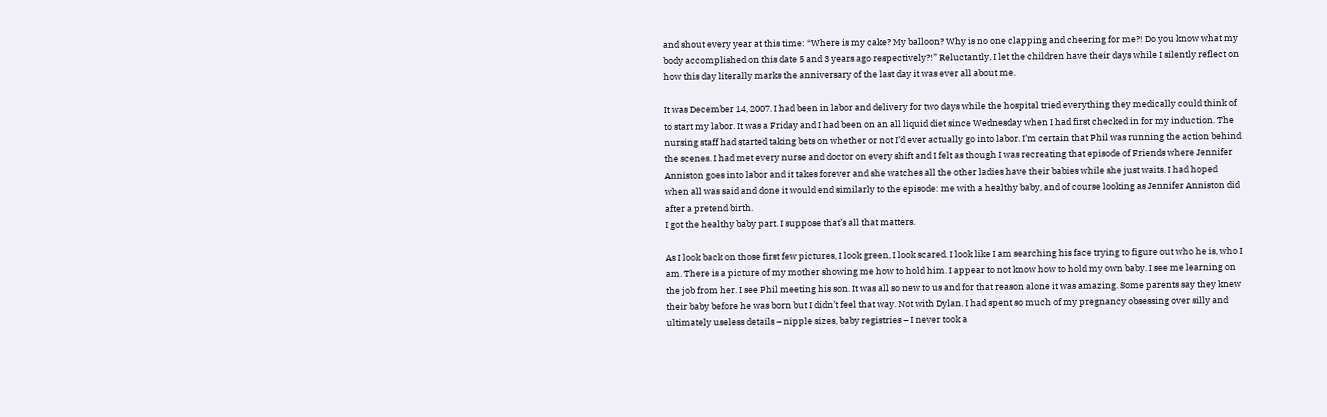and shout every year at this time: “Where is my cake? My balloon? Why is no one clapping and cheering for me?! Do you know what my body accomplished on this date 5 and 3 years ago respectively?!” Reluctantly, I let the children have their days while I silently reflect on how this day literally marks the anniversary of the last day it was ever all about me.

It was December 14, 2007. I had been in labor and delivery for two days while the hospital tried everything they medically could think of to start my labor. It was a Friday and I had been on an all liquid diet since Wednesday when I had first checked in for my induction. The nursing staff had started taking bets on whether or not I’d ever actually go into labor. I’m certain that Phil was running the action behind the scenes. I had met every nurse and doctor on every shift and I felt as though I was recreating that episode of Friends where Jennifer Anniston goes into labor and it takes forever and she watches all the other ladies have their babies while she just waits. I had hoped when all was said and done it would end similarly to the episode: me with a healthy baby, and of course looking as Jennifer Anniston did after a pretend birth.
I got the healthy baby part. I suppose that’s all that matters.

As I look back on those first few pictures, I look green, I look scared. I look like I am searching his face trying to figure out who he is, who I am. There is a picture of my mother showing me how to hold him. I appear to not know how to hold my own baby. I see me learning on the job from her. I see Phil meeting his son. It was all so new to us and for that reason alone it was amazing. Some parents say they knew their baby before he was born but I didn’t feel that way. Not with Dylan. I had spent so much of my pregnancy obsessing over silly and ultimately useless details – nipple sizes, baby registries – I never took a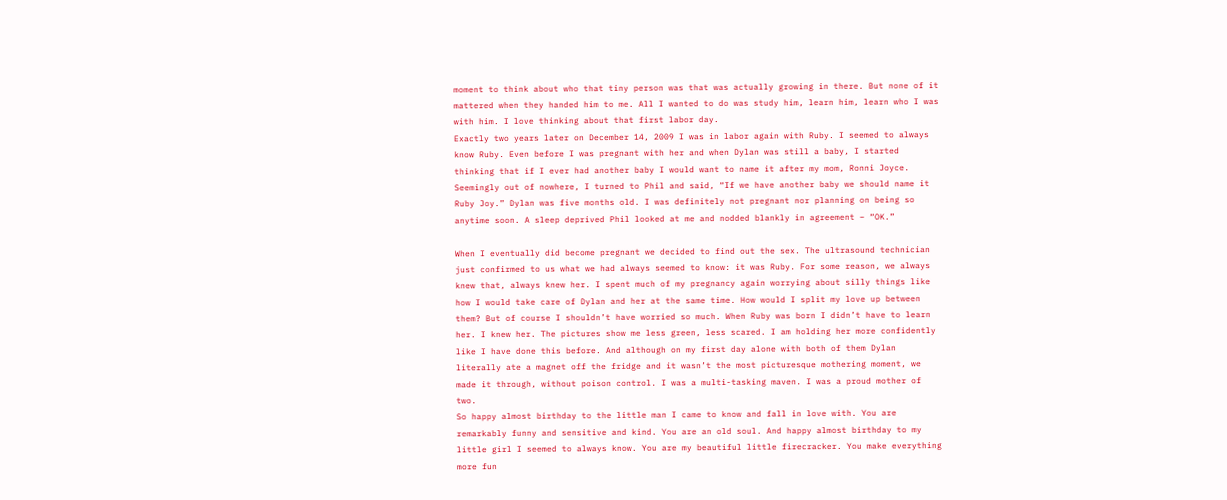moment to think about who that tiny person was that was actually growing in there. But none of it mattered when they handed him to me. All I wanted to do was study him, learn him, learn who I was with him. I love thinking about that first labor day.
Exactly two years later on December 14, 2009 I was in labor again with Ruby. I seemed to always know Ruby. Even before I was pregnant with her and when Dylan was still a baby, I started thinking that if I ever had another baby I would want to name it after my mom, Ronni Joyce. Seemingly out of nowhere, I turned to Phil and said, “If we have another baby we should name it Ruby Joy.” Dylan was five months old. I was definitely not pregnant nor planning on being so anytime soon. A sleep deprived Phil looked at me and nodded blankly in agreement – “OK.”

When I eventually did become pregnant we decided to find out the sex. The ultrasound technician just confirmed to us what we had always seemed to know: it was Ruby. For some reason, we always knew that, always knew her. I spent much of my pregnancy again worrying about silly things like how I would take care of Dylan and her at the same time. How would I split my love up between them? But of course I shouldn’t have worried so much. When Ruby was born I didn’t have to learn her. I knew her. The pictures show me less green, less scared. I am holding her more confidently like I have done this before. And although on my first day alone with both of them Dylan literally ate a magnet off the fridge and it wasn’t the most picturesque mothering moment, we made it through, without poison control. I was a multi-tasking maven. I was a proud mother of two.
So happy almost birthday to the little man I came to know and fall in love with. You are remarkably funny and sensitive and kind. You are an old soul. And happy almost birthday to my little girl I seemed to always know. You are my beautiful little firecracker. You make everything more fun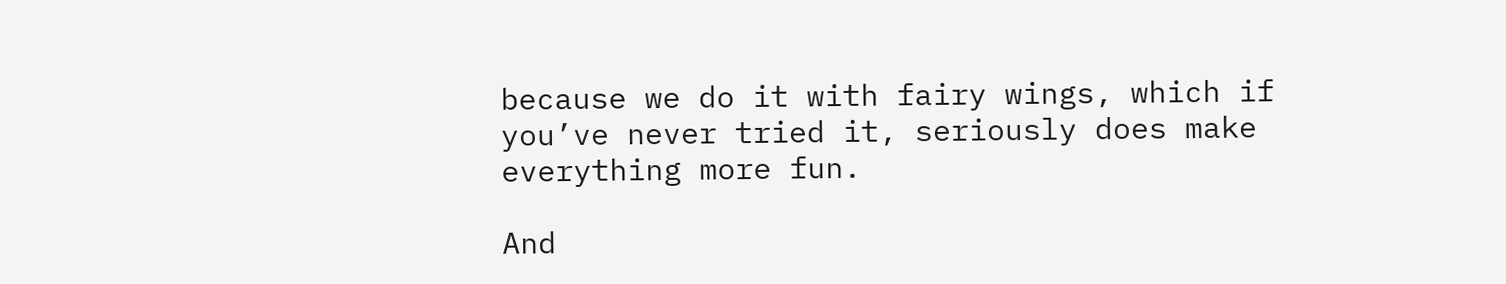because we do it with fairy wings, which if you’ve never tried it, seriously does make everything more fun.

And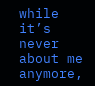while it’s never about me anymore,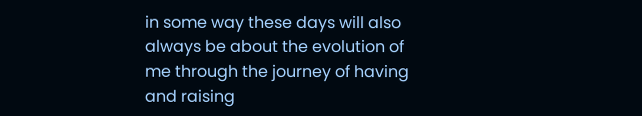in some way these days will also always be about the evolution of me through the journey of having and raising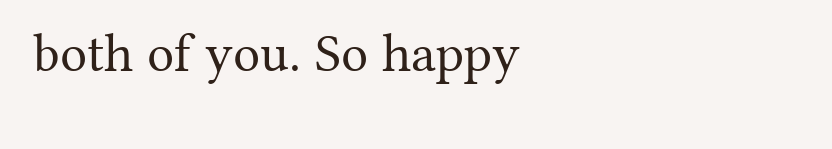both of you. So happy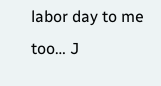labor day to me too… J